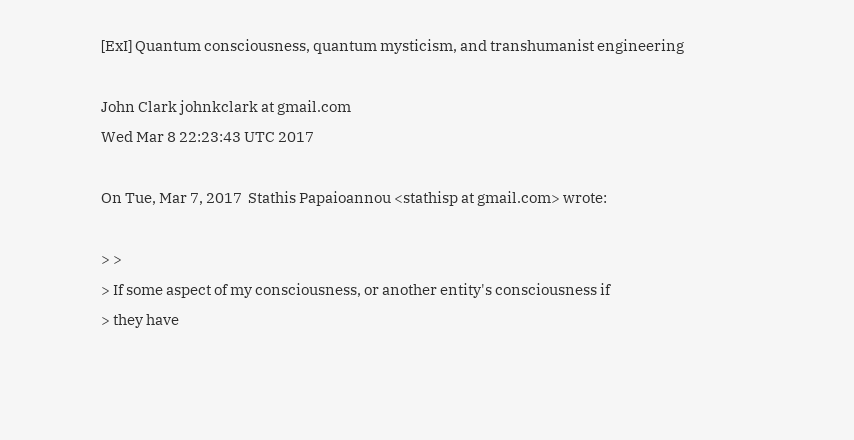[ExI] Quantum consciousness, quantum mysticism, and transhumanist engineering

John Clark johnkclark at gmail.com
Wed Mar 8 22:23:43 UTC 2017

On Tue, Mar 7, 2017  Stathis Papaioannou <stathisp at gmail.com> wrote:

> >
> If some aspect of my consciousness, or another entity's consciousness if
> they have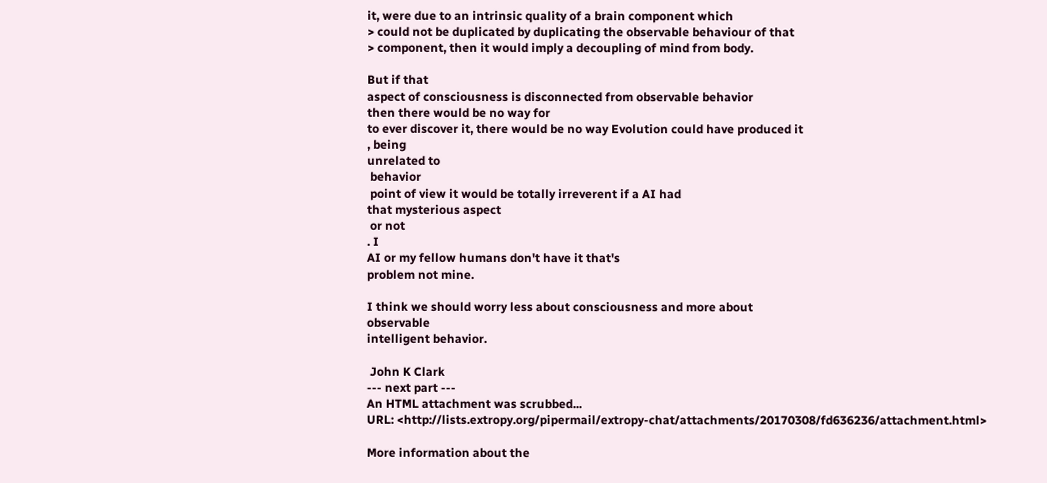it, were due to an intrinsic quality of a brain component which
> could not be duplicated by duplicating the observable behaviour of that
> component, then it would imply a decoupling of mind from body.

But if that
aspect of consciousness is disconnected from observable behavior
then there would be no way for
to ever discover it, there would be no way Evolution could have produced it
, being
unrelated to
 behavior
 point of view it would be totally irreverent if a AI had
that mysterious aspect
 or not
. I
AI or my fellow humans don't have it that's
problem not mine.

I think we should worry less about consciousness and more about
observable
intelligent behavior.

 John K Clark
--- next part ---
An HTML attachment was scrubbed...
URL: <http://lists.extropy.org/pipermail/extropy-chat/attachments/20170308/fd636236/attachment.html>

More information about the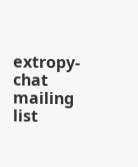extropy-chat mailing list